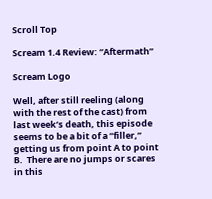Scroll Top

Scream 1.4 Review: “Aftermath”

Scream Logo

Well, after still reeling (along with the rest of the cast) from last week’s death, this episode seems to be a bit of a “filler,” getting us from point A to point B.  There are no jumps or scares in this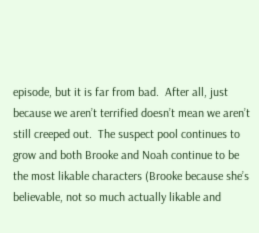episode, but it is far from bad.  After all, just because we aren’t terrified doesn’t mean we aren’t still creeped out.  The suspect pool continues to grow and both Brooke and Noah continue to be the most likable characters (Brooke because she’s believable, not so much actually likable and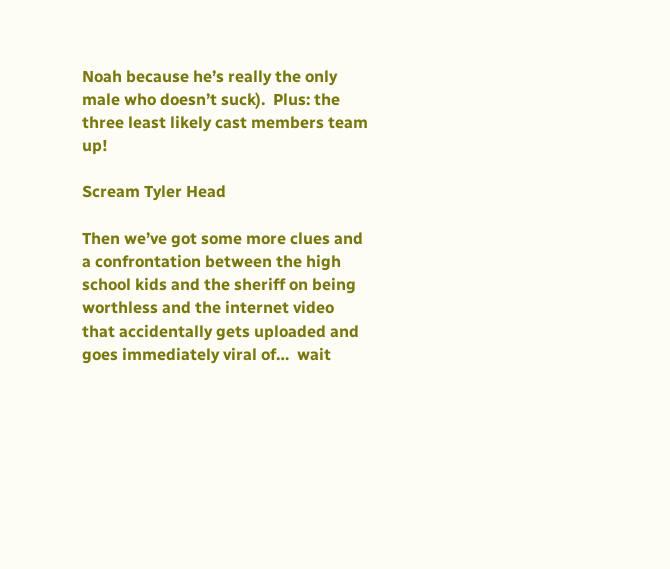Noah because he’s really the only male who doesn’t suck).  Plus: the three least likely cast members team up!

Scream Tyler Head

Then we’ve got some more clues and a confrontation between the high school kids and the sheriff on being worthless and the internet video that accidentally gets uploaded and goes immediately viral of…  wait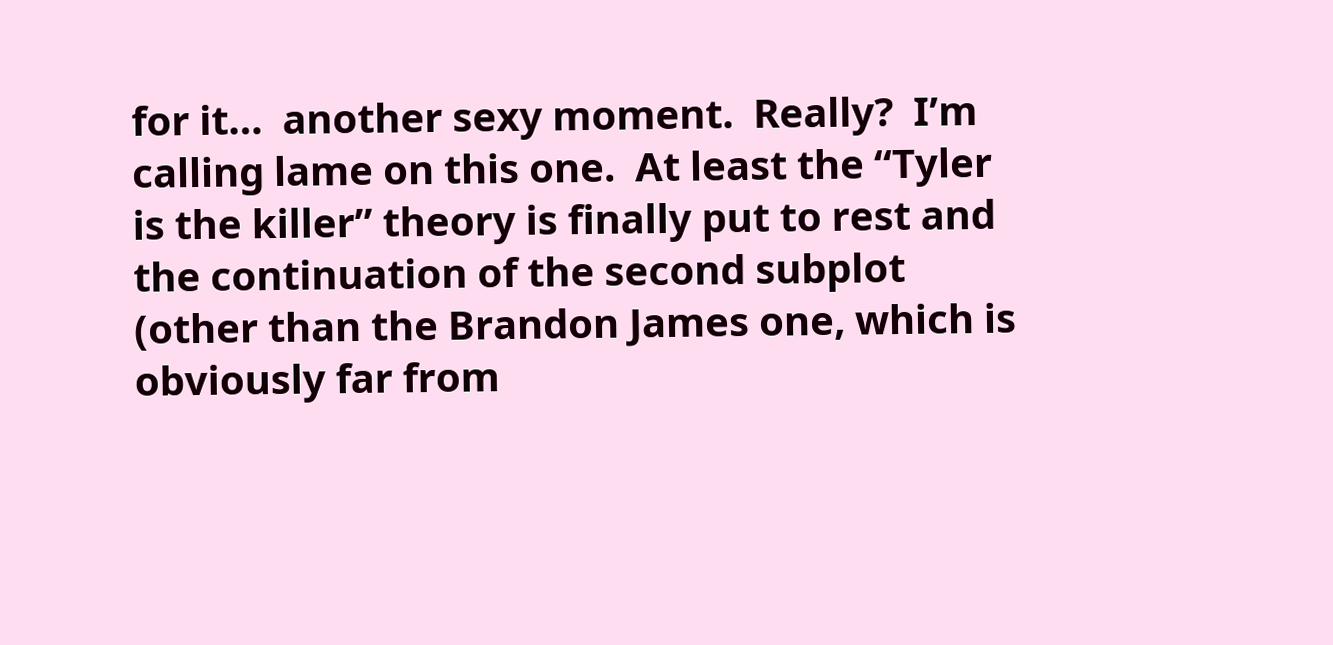for it…  another sexy moment.  Really?  I’m calling lame on this one.  At least the “Tyler is the killer” theory is finally put to rest and the continuation of the second subplot (other than the Brandon James one, which is obviously far from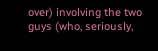over) involving the two guys (who, seriously,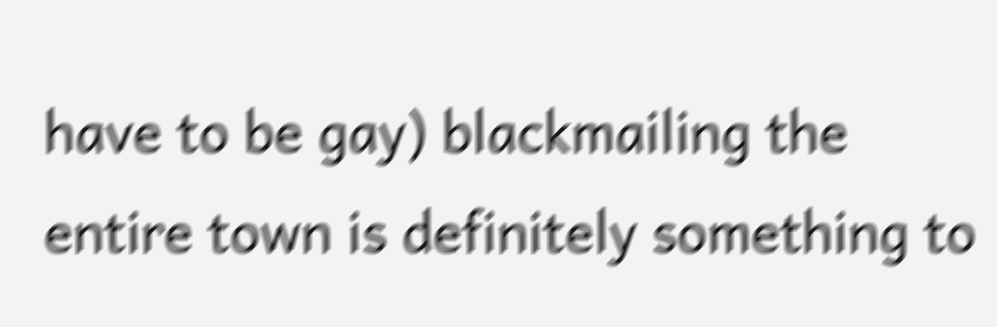have to be gay) blackmailing the entire town is definitely something to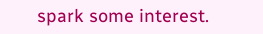spark some interest.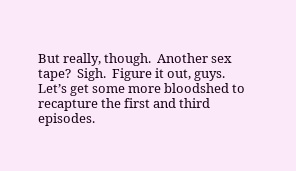But really, though.  Another sex tape?  Sigh.  Figure it out, guys.  Let’s get some more bloodshed to recapture the first and third episodes.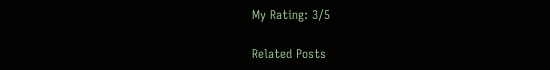My Rating: 3/5

Related Posts